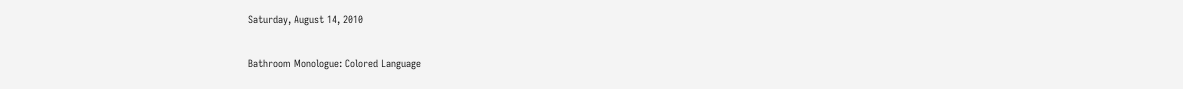Saturday, August 14, 2010

Bathroom Monologue: Colored Language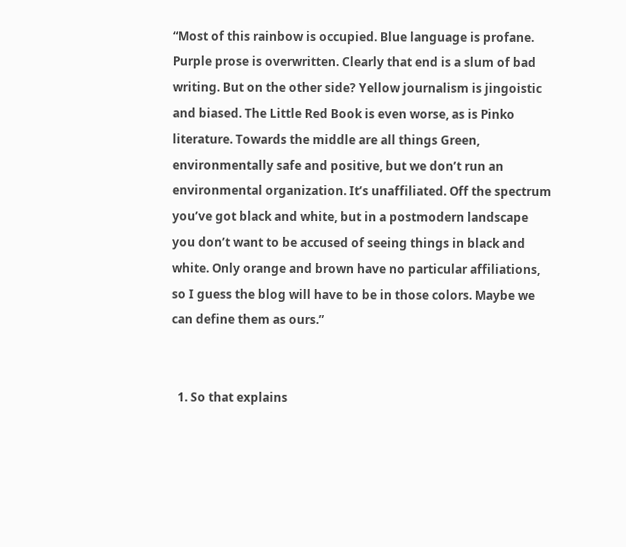“Most of this rainbow is occupied. Blue language is profane. Purple prose is overwritten. Clearly that end is a slum of bad writing. But on the other side? Yellow journalism is jingoistic and biased. The Little Red Book is even worse, as is Pinko literature. Towards the middle are all things Green, environmentally safe and positive, but we don’t run an environmental organization. It’s unaffiliated. Off the spectrum you’ve got black and white, but in a postmodern landscape you don’t want to be accused of seeing things in black and white. Only orange and brown have no particular affiliations, so I guess the blog will have to be in those colors. Maybe we can define them as ours.”


  1. So that explains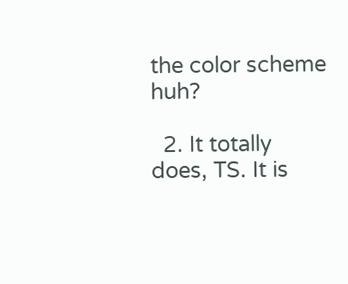the color scheme huh?

  2. It totally does, TS. It is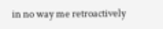in no way me retroactively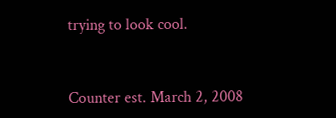trying to look cool.


Counter est. March 2, 2008